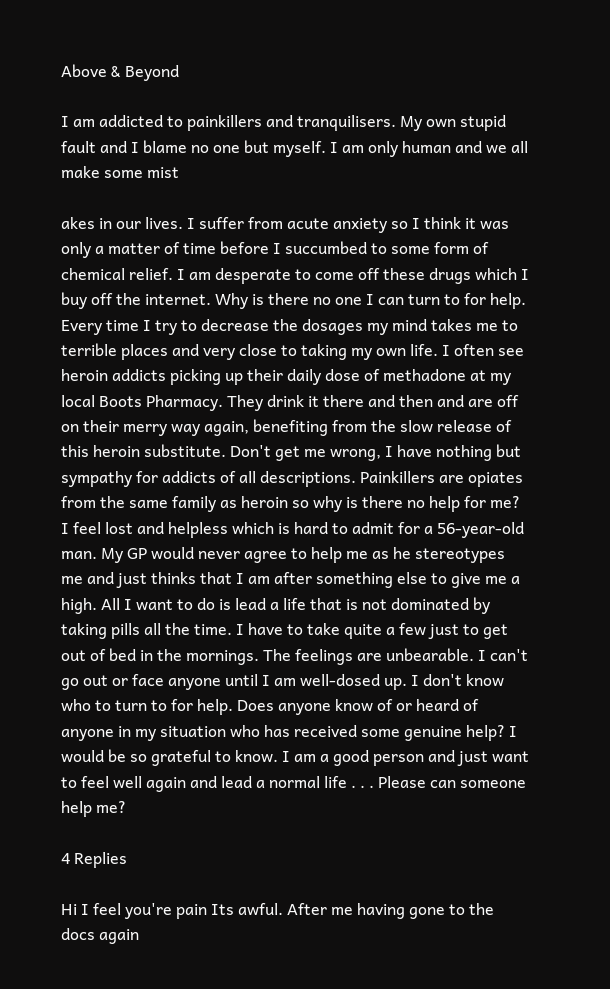Above & Beyond

I am addicted to painkillers and tranquilisers. My own stupid fault and I blame no one but myself. I am only human and we all make some mist

akes in our lives. I suffer from acute anxiety so I think it was only a matter of time before I succumbed to some form of chemical relief. I am desperate to come off these drugs which I buy off the internet. Why is there no one I can turn to for help. Every time I try to decrease the dosages my mind takes me to terrible places and very close to taking my own life. I often see heroin addicts picking up their daily dose of methadone at my local Boots Pharmacy. They drink it there and then and are off on their merry way again, benefiting from the slow release of this heroin substitute. Don't get me wrong, I have nothing but sympathy for addicts of all descriptions. Painkillers are opiates from the same family as heroin so why is there no help for me? I feel lost and helpless which is hard to admit for a 56-year-old man. My GP would never agree to help me as he stereotypes me and just thinks that I am after something else to give me a high. All I want to do is lead a life that is not dominated by taking pills all the time. I have to take quite a few just to get out of bed in the mornings. The feelings are unbearable. I can't go out or face anyone until I am well-dosed up. I don't know who to turn to for help. Does anyone know of or heard of anyone in my situation who has received some genuine help? I would be so grateful to know. I am a good person and just want to feel well again and lead a normal life . . . Please can someone help me?

4 Replies

Hi I feel you're pain Its awful. After me having gone to the docs again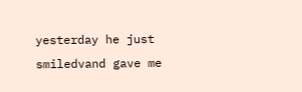yesterday he just smiledvand gave me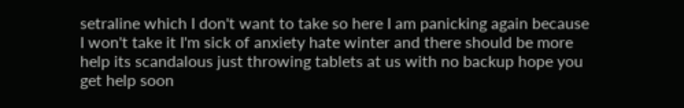setraline which I don't want to take so here I am panicking again because I won't take it I'm sick of anxiety hate winter and there should be more help its scandalous just throwing tablets at us with no backup hope you get help soon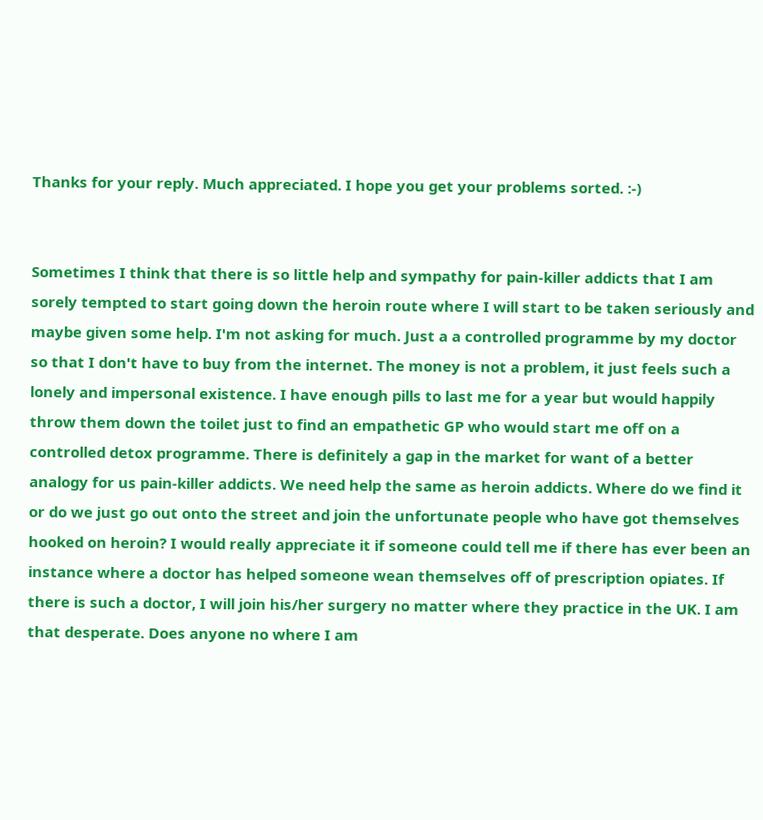Thanks for your reply. Much appreciated. I hope you get your problems sorted. :-)


Sometimes I think that there is so little help and sympathy for pain-killer addicts that I am sorely tempted to start going down the heroin route where I will start to be taken seriously and maybe given some help. I'm not asking for much. Just a a controlled programme by my doctor so that I don't have to buy from the internet. The money is not a problem, it just feels such a lonely and impersonal existence. I have enough pills to last me for a year but would happily throw them down the toilet just to find an empathetic GP who would start me off on a controlled detox programme. There is definitely a gap in the market for want of a better analogy for us pain-killer addicts. We need help the same as heroin addicts. Where do we find it or do we just go out onto the street and join the unfortunate people who have got themselves hooked on heroin? I would really appreciate it if someone could tell me if there has ever been an instance where a doctor has helped someone wean themselves off of prescription opiates. If there is such a doctor, I will join his/her surgery no matter where they practice in the UK. I am that desperate. Does anyone no where I am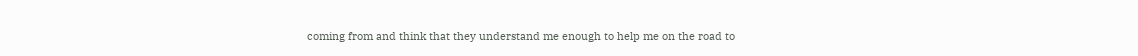coming from and think that they understand me enough to help me on the road to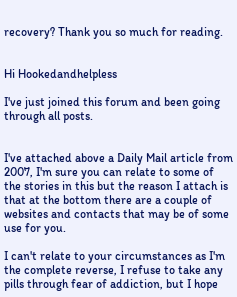recovery? Thank you so much for reading.


Hi Hookedandhelpless

I've just joined this forum and been going through all posts.


I've attached above a Daily Mail article from 2007, I'm sure you can relate to some of the stories in this but the reason I attach is that at the bottom there are a couple of websites and contacts that may be of some use for you.

I can't relate to your circumstances as I'm the complete reverse, I refuse to take any pills through fear of addiction, but I hope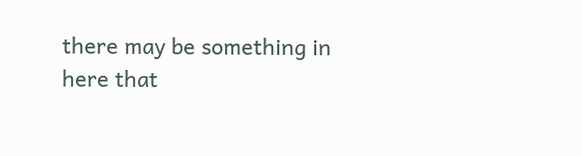there may be something in here that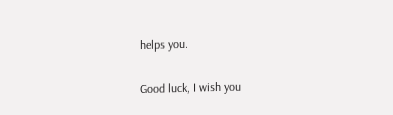helps you.

Good luck, I wish you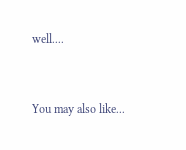well....


You may also like...